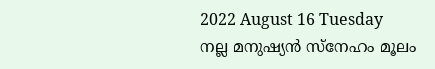2022 August 16 Tuesday
നല്ല മനുഷ്യന്‍ സ്‌നേഹം മൂലം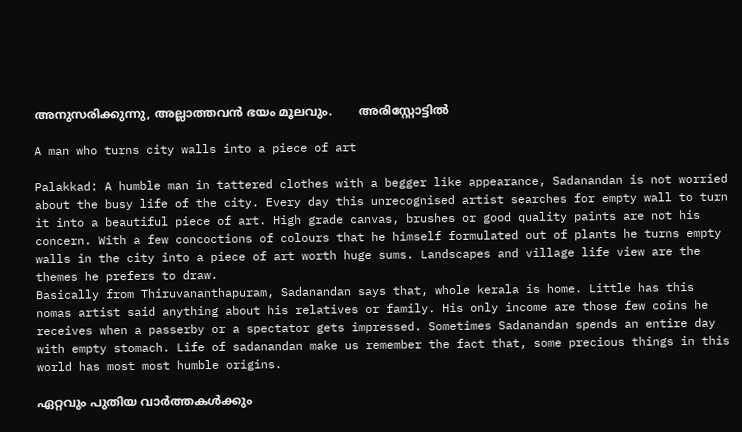അനുസരിക്കുന്നു, അല്ലാത്തവന്‍ ഭയം മൂലവും.       അരിസ്റ്റോട്ടില്‍

A man who turns city walls into a piece of art

Palakkad: A humble man in tattered clothes with a begger like appearance, Sadanandan is not worried about the busy life of the city. Every day this unrecognised artist searches for empty wall to turn it into a beautiful piece of art. High grade canvas, brushes or good quality paints are not his concern. With a few concoctions of colours that he himself formulated out of plants he turns empty walls in the city into a piece of art worth huge sums. Landscapes and village life view are the themes he prefers to draw.
Basically from Thiruvananthapuram, Sadanandan says that, whole kerala is home. Little has this nomas artist said anything about his relatives or family. His only income are those few coins he receives when a passerby or a spectator gets impressed. Sometimes Sadanandan spends an entire day with empty stomach. Life of sadanandan make us remember the fact that, some precious things in this world has most most humble origins.

ഏറ്റവും പുതിയ വാർത്തകൾക്കും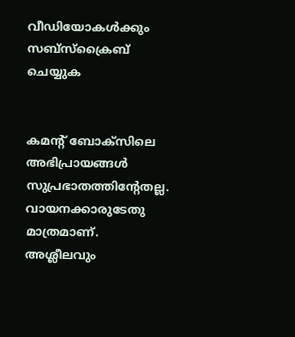വീഡിയോകൾക്കും സബ്‌സ്ക്രൈബ് ചെയ്യുക


കമന്റ് ബോക്‌സിലെ അഭിപ്രായങ്ങള്‍ സുപ്രഭാതത്തിന്റേതല്ല. വായനക്കാരുടേതു മാത്രമാണ്. അശ്ലീലവും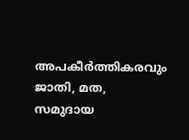അപകീര്‍ത്തികരവും ജാതി, മത, സമുദായ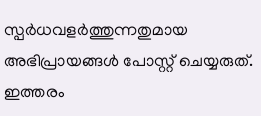സ്പര്‍ധവളര്‍ത്തുന്നതുമായ അഭിപ്രായങ്ങള്‍ പോസ്റ്റ് ചെയ്യരുത്. ഇത്തരം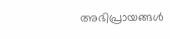അഭിപ്രായങ്ങള്‍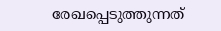രേഖപ്പെടുത്തുന്നത്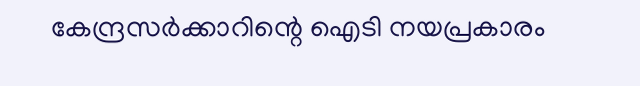കേന്ദ്രസര്‍ക്കാറിന്റെ ഐടി നയപ്രകാരം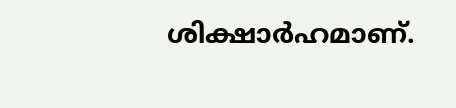ശിക്ഷാര്‍ഹമാണ്.